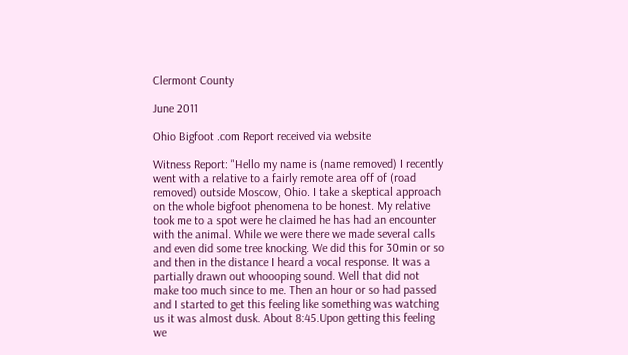Clermont County

June 2011

Ohio Bigfoot .com Report received via website

Witness Report: "Hello my name is (name removed) I recently went with a relative to a fairly remote area off of (road removed) outside Moscow, Ohio. I take a skeptical approach on the whole bigfoot phenomena to be honest. My relative took me to a spot were he claimed he has had an encounter with the animal. While we were there we made several calls and even did some tree knocking. We did this for 30min or so and then in the distance I heard a vocal response. It was a partially drawn out whoooping sound. Well that did not make too much since to me. Then an hour or so had passed and I started to get this feeling like something was watching us it was almost dusk. About 8:45.Upon getting this feeling we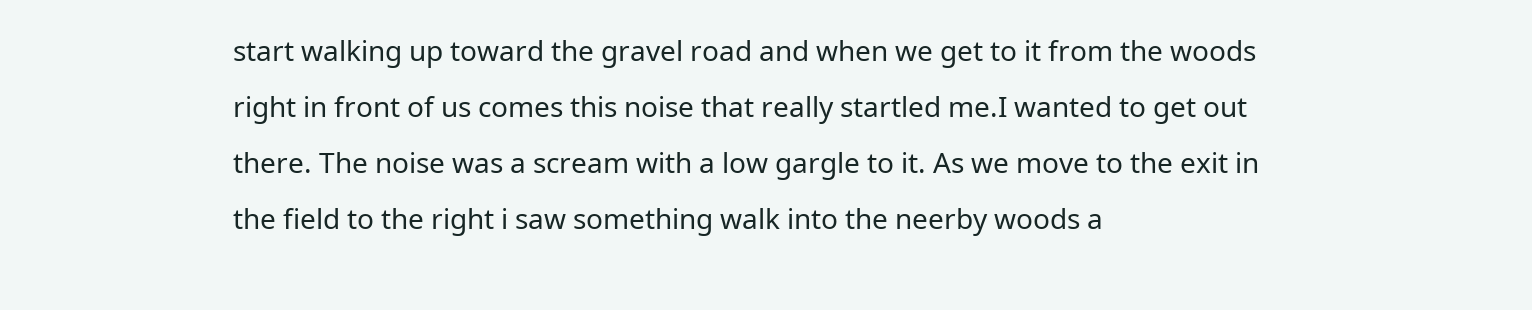start walking up toward the gravel road and when we get to it from the woods right in front of us comes this noise that really startled me.I wanted to get out there. The noise was a scream with a low gargle to it. As we move to the exit in the field to the right i saw something walk into the neerby woods a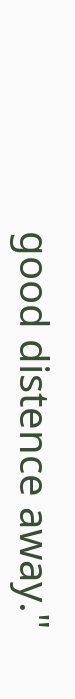good distence away."